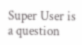Super User is a question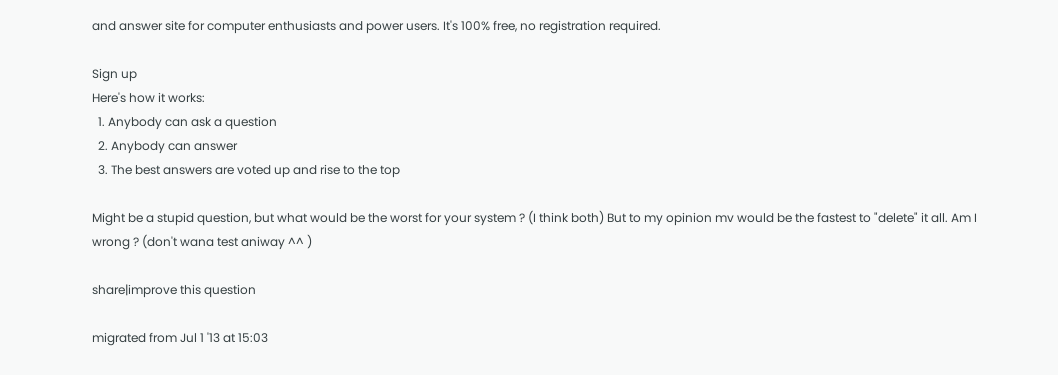and answer site for computer enthusiasts and power users. It's 100% free, no registration required.

Sign up
Here's how it works:
  1. Anybody can ask a question
  2. Anybody can answer
  3. The best answers are voted up and rise to the top

Might be a stupid question, but what would be the worst for your system ? (I think both) But to my opinion mv would be the fastest to "delete" it all. Am I wrong ? (don't wana test aniway ^^ )

share|improve this question

migrated from Jul 1 '13 at 15:03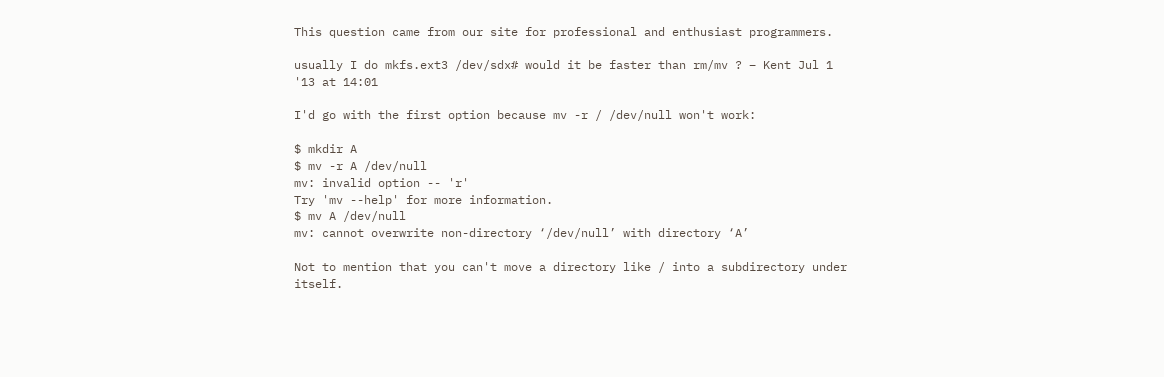This question came from our site for professional and enthusiast programmers.

usually I do mkfs.ext3 /dev/sdx# would it be faster than rm/mv ? – Kent Jul 1 '13 at 14:01

I'd go with the first option because mv -r / /dev/null won't work:

$ mkdir A
$ mv -r A /dev/null
mv: invalid option -- 'r'
Try 'mv --help' for more information.
$ mv A /dev/null
mv: cannot overwrite non-directory ‘/dev/null’ with directory ‘A’

Not to mention that you can't move a directory like / into a subdirectory under itself.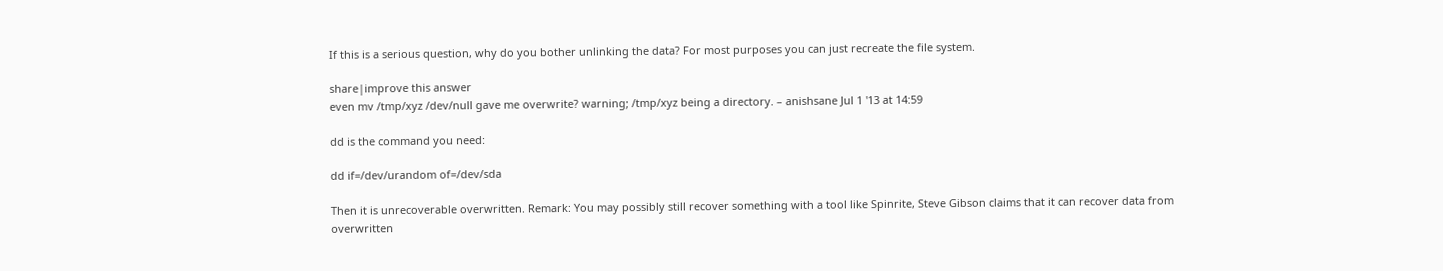If this is a serious question, why do you bother unlinking the data? For most purposes you can just recreate the file system.

share|improve this answer
even mv /tmp/xyz /dev/null gave me overwrite? warning; /tmp/xyz being a directory. – anishsane Jul 1 '13 at 14:59

dd is the command you need:

dd if=/dev/urandom of=/dev/sda

Then it is unrecoverable overwritten. Remark: You may possibly still recover something with a tool like Spinrite, Steve Gibson claims that it can recover data from overwritten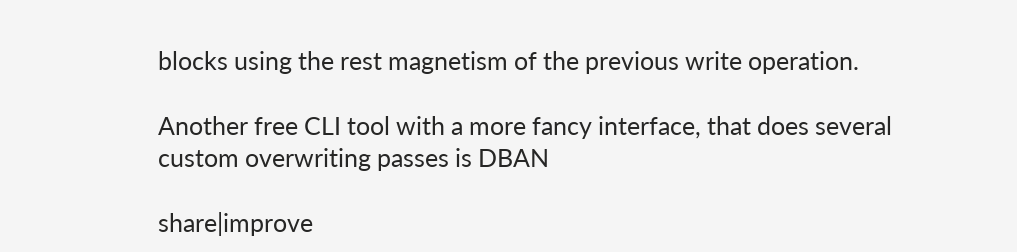blocks using the rest magnetism of the previous write operation.

Another free CLI tool with a more fancy interface, that does several custom overwriting passes is DBAN

share|improve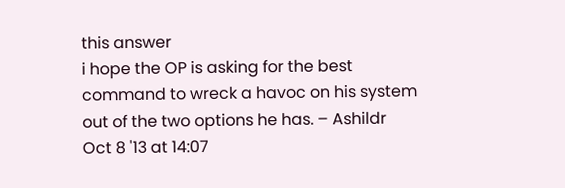this answer
i hope the OP is asking for the best command to wreck a havoc on his system out of the two options he has. – Ashildr Oct 8 '13 at 14:07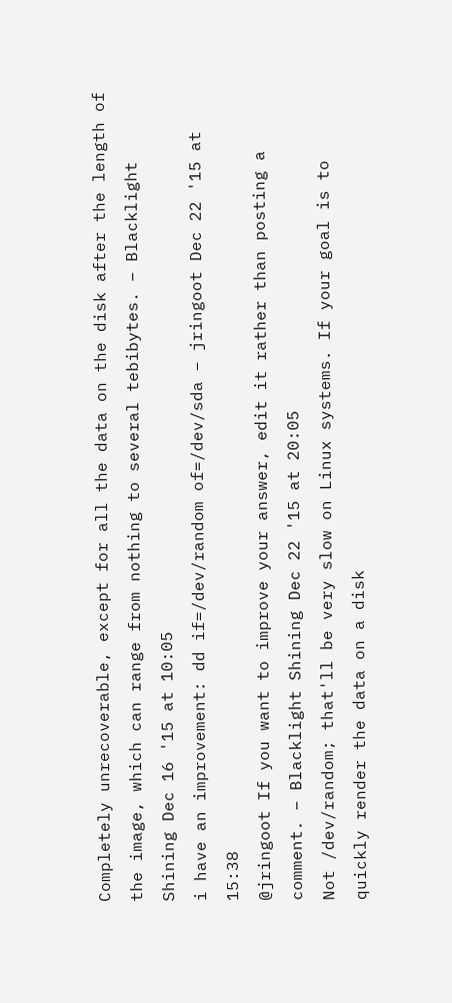Completely unrecoverable, except for all the data on the disk after the length of the image, which can range from nothing to several tebibytes. – Blacklight Shining Dec 16 '15 at 10:05
i have an improvement: dd if=/dev/random of=/dev/sda – jringoot Dec 22 '15 at 15:38
@jringoot If you want to improve your answer, edit it rather than posting a comment. – Blacklight Shining Dec 22 '15 at 20:05
Not /dev/random; that'll be very slow on Linux systems. If your goal is to quickly render the data on a disk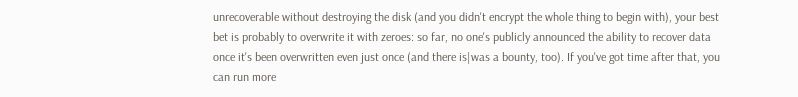unrecoverable without destroying the disk (and you didn't encrypt the whole thing to begin with), your best bet is probably to overwrite it with zeroes: so far, no one's publicly announced the ability to recover data once it's been overwritten even just once (and there is|was a bounty, too). If you've got time after that, you can run more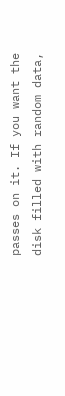passes on it. If you want the disk filled with random data,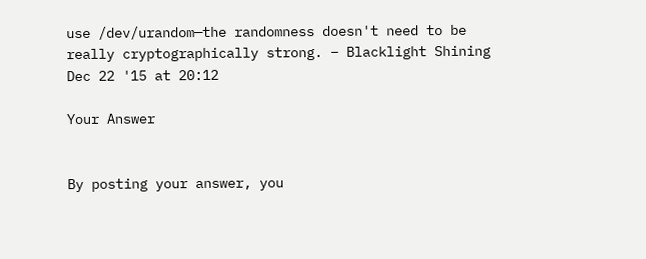use /dev/urandom—the randomness doesn't need to be really cryptographically strong. – Blacklight Shining Dec 22 '15 at 20:12

Your Answer


By posting your answer, you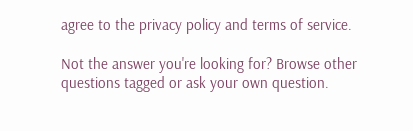agree to the privacy policy and terms of service.

Not the answer you're looking for? Browse other questions tagged or ask your own question.